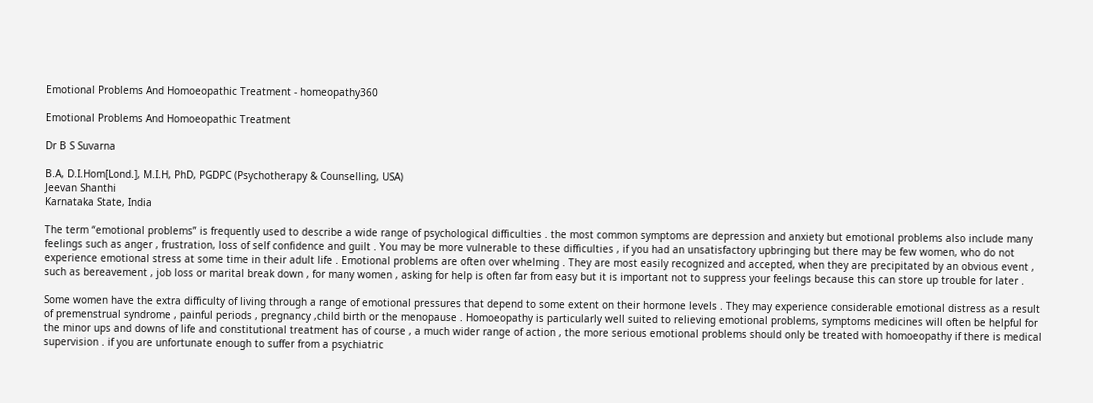Emotional Problems And Homoeopathic Treatment - homeopathy360

Emotional Problems And Homoeopathic Treatment

Dr B S Suvarna

B.A, D.I.Hom[Lond.], M.I.H, PhD, PGDPC (Psychotherapy & Counselling, USA)
Jeevan Shanthi
Karnataka State, India

The term “emotional problems” is frequently used to describe a wide range of psychological difficulties . the most common symptoms are depression and anxiety but emotional problems also include many feelings such as anger , frustration, loss of self confidence and guilt . You may be more vulnerable to these difficulties , if you had an unsatisfactory upbringing but there may be few women, who do not experience emotional stress at some time in their adult life . Emotional problems are often over whelming . They are most easily recognized and accepted, when they are precipitated by an obvious event , such as bereavement , job loss or marital break down , for many women , asking for help is often far from easy but it is important not to suppress your feelings because this can store up trouble for later .

Some women have the extra difficulty of living through a range of emotional pressures that depend to some extent on their hormone levels . They may experience considerable emotional distress as a result of premenstrual syndrome , painful periods , pregnancy ,child birth or the menopause . Homoeopathy is particularly well suited to relieving emotional problems, symptoms medicines will often be helpful for the minor ups and downs of life and constitutional treatment has of course , a much wider range of action , the more serious emotional problems should only be treated with homoeopathy if there is medical supervision . if you are unfortunate enough to suffer from a psychiatric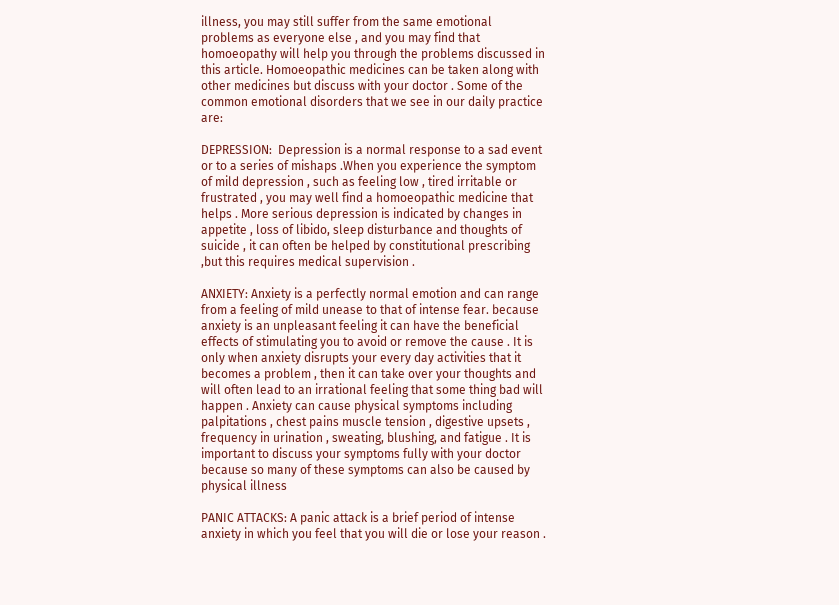illness, you may still suffer from the same emotional problems as everyone else , and you may find that homoeopathy will help you through the problems discussed in this article. Homoeopathic medicines can be taken along with other medicines but discuss with your doctor . Some of the common emotional disorders that we see in our daily practice are:

DEPRESSION:  Depression is a normal response to a sad event or to a series of mishaps .When you experience the symptom of mild depression , such as feeling low , tired irritable or frustrated , you may well find a homoeopathic medicine that helps . More serious depression is indicated by changes in appetite , loss of libido, sleep disturbance and thoughts of suicide , it can often be helped by constitutional prescribing ,but this requires medical supervision .

ANXIETY: Anxiety is a perfectly normal emotion and can range from a feeling of mild unease to that of intense fear. because anxiety is an unpleasant feeling it can have the beneficial effects of stimulating you to avoid or remove the cause . It is only when anxiety disrupts your every day activities that it becomes a problem , then it can take over your thoughts and will often lead to an irrational feeling that some thing bad will happen . Anxiety can cause physical symptoms including palpitations , chest pains muscle tension , digestive upsets , frequency in urination , sweating, blushing, and fatigue . It is important to discuss your symptoms fully with your doctor because so many of these symptoms can also be caused by physical illness

PANIC ATTACKS: A panic attack is a brief period of intense anxiety in which you feel that you will die or lose your reason .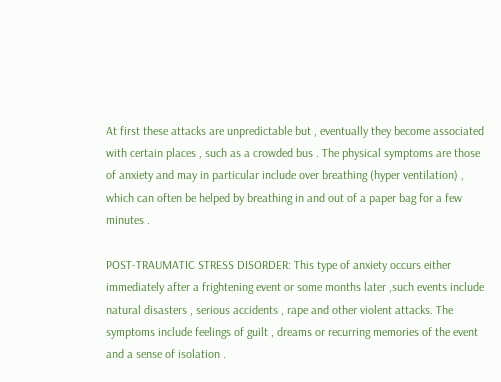At first these attacks are unpredictable but , eventually they become associated with certain places , such as a crowded bus . The physical symptoms are those of anxiety and may in particular include over breathing (hyper ventilation) , which can often be helped by breathing in and out of a paper bag for a few minutes .

POST-TRAUMATIC STRESS DISORDER: This type of anxiety occurs either immediately after a frightening event or some months later ,such events include natural disasters , serious accidents , rape and other violent attacks. The symptoms include feelings of guilt , dreams or recurring memories of the event and a sense of isolation .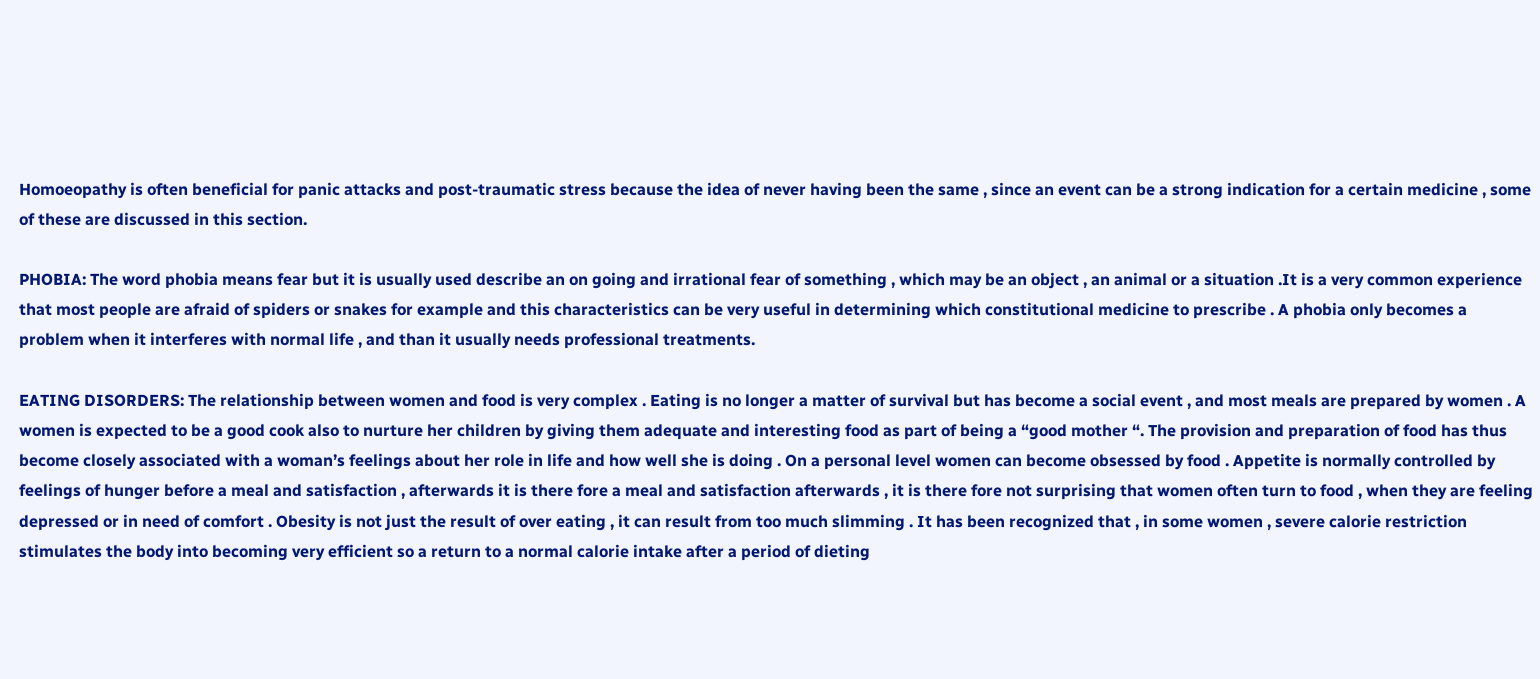Homoeopathy is often beneficial for panic attacks and post-traumatic stress because the idea of never having been the same , since an event can be a strong indication for a certain medicine , some of these are discussed in this section.

PHOBIA: The word phobia means fear but it is usually used describe an on going and irrational fear of something , which may be an object , an animal or a situation .It is a very common experience that most people are afraid of spiders or snakes for example and this characteristics can be very useful in determining which constitutional medicine to prescribe . A phobia only becomes a problem when it interferes with normal life , and than it usually needs professional treatments.

EATING DISORDERS: The relationship between women and food is very complex . Eating is no longer a matter of survival but has become a social event , and most meals are prepared by women . A women is expected to be a good cook also to nurture her children by giving them adequate and interesting food as part of being a “good mother “. The provision and preparation of food has thus become closely associated with a woman’s feelings about her role in life and how well she is doing . On a personal level women can become obsessed by food . Appetite is normally controlled by feelings of hunger before a meal and satisfaction , afterwards it is there fore a meal and satisfaction afterwards , it is there fore not surprising that women often turn to food , when they are feeling depressed or in need of comfort . Obesity is not just the result of over eating , it can result from too much slimming . It has been recognized that , in some women , severe calorie restriction stimulates the body into becoming very efficient so a return to a normal calorie intake after a period of dieting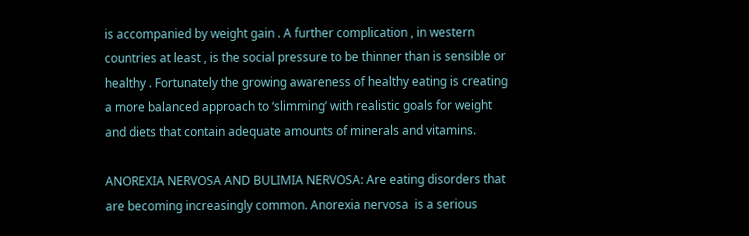is accompanied by weight gain . A further complication , in western countries at least , is the social pressure to be thinner than is sensible or healthy . Fortunately the growing awareness of healthy eating is creating a more balanced approach to ‘slimming’ with realistic goals for weight and diets that contain adequate amounts of minerals and vitamins.

ANOREXIA NERVOSA AND BULIMIA NERVOSA: Are eating disorders that are becoming increasingly common. Anorexia nervosa  is a serious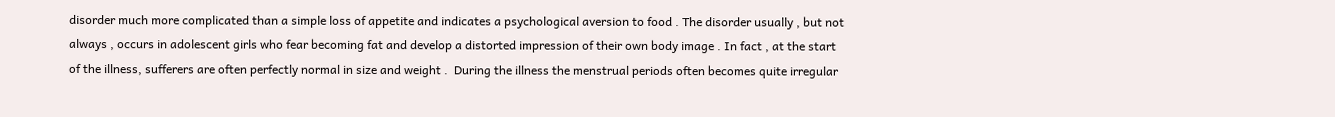disorder much more complicated than a simple loss of appetite and indicates a psychological aversion to food . The disorder usually , but not always , occurs in adolescent girls who fear becoming fat and develop a distorted impression of their own body image . In fact , at the start of the illness, sufferers are often perfectly normal in size and weight .  During the illness the menstrual periods often becomes quite irregular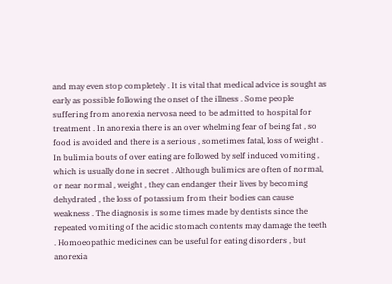and may even stop completely . It is vital that medical advice is sought as early as possible following the onset of the illness . Some people suffering from anorexia nervosa need to be admitted to hospital for treatment . In anorexia there is an over whelming fear of being fat , so food is avoided and there is a serious , sometimes fatal, loss of weight .   In bulimia bouts of over eating are followed by self induced vomiting , which is usually done in secret . Although bulimics are often of normal, or near normal , weight , they can endanger their lives by becoming dehydrated , the loss of potassium from their bodies can cause weakness . The diagnosis is some times made by dentists since the repeated vomiting of the acidic stomach contents may damage the teeth . Homoeopathic medicines can be useful for eating disorders , but anorexia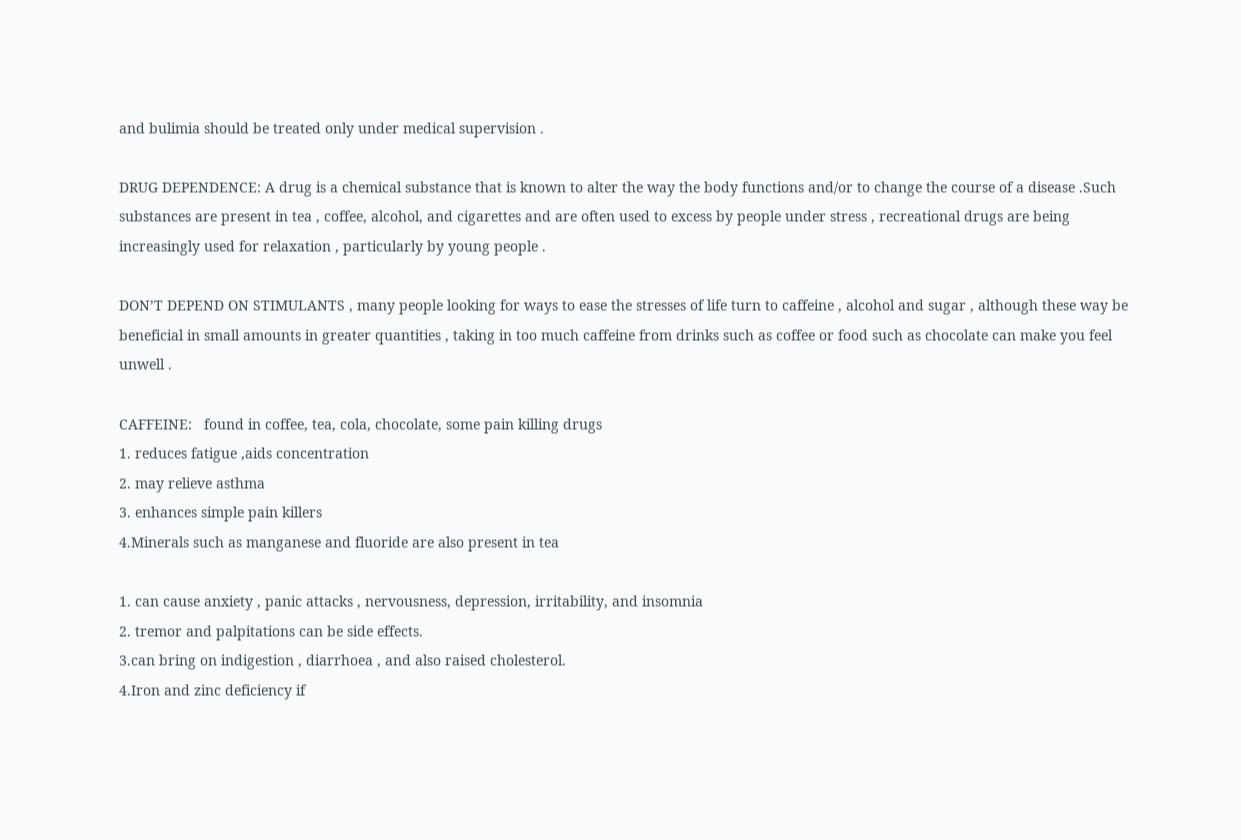and bulimia should be treated only under medical supervision .

DRUG DEPENDENCE: A drug is a chemical substance that is known to alter the way the body functions and/or to change the course of a disease .Such substances are present in tea , coffee, alcohol, and cigarettes and are often used to excess by people under stress , recreational drugs are being increasingly used for relaxation , particularly by young people .

DON’T DEPEND ON STIMULANTS , many people looking for ways to ease the stresses of life turn to caffeine , alcohol and sugar , although these way be beneficial in small amounts in greater quantities , taking in too much caffeine from drinks such as coffee or food such as chocolate can make you feel unwell .

CAFFEINE:   found in coffee, tea, cola, chocolate, some pain killing drugs
1. reduces fatigue ,aids concentration
2. may relieve asthma
3. enhances simple pain killers
4.Minerals such as manganese and fluoride are also present in tea

1. can cause anxiety , panic attacks , nervousness, depression, irritability, and insomnia
2. tremor and palpitations can be side effects.
3.can bring on indigestion , diarrhoea , and also raised cholesterol.
4.Iron and zinc deficiency if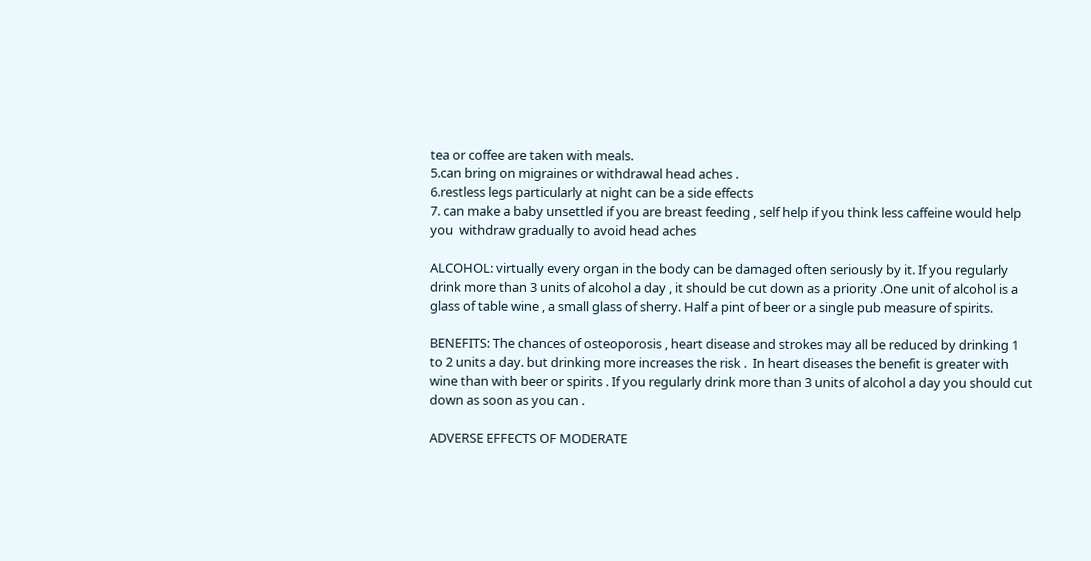tea or coffee are taken with meals.
5.can bring on migraines or withdrawal head aches .
6.restless legs particularly at night can be a side effects
7. can make a baby unsettled if you are breast feeding , self help if you think less caffeine would help you  withdraw gradually to avoid head aches

ALCOHOL: virtually every organ in the body can be damaged often seriously by it. If you regularly drink more than 3 units of alcohol a day , it should be cut down as a priority .One unit of alcohol is a glass of table wine , a small glass of sherry. Half a pint of beer or a single pub measure of spirits.

BENEFITS: The chances of osteoporosis , heart disease and strokes may all be reduced by drinking 1 to 2 units a day. but drinking more increases the risk .  In heart diseases the benefit is greater with wine than with beer or spirits . If you regularly drink more than 3 units of alcohol a day you should cut down as soon as you can .

ADVERSE EFFECTS OF MODERATE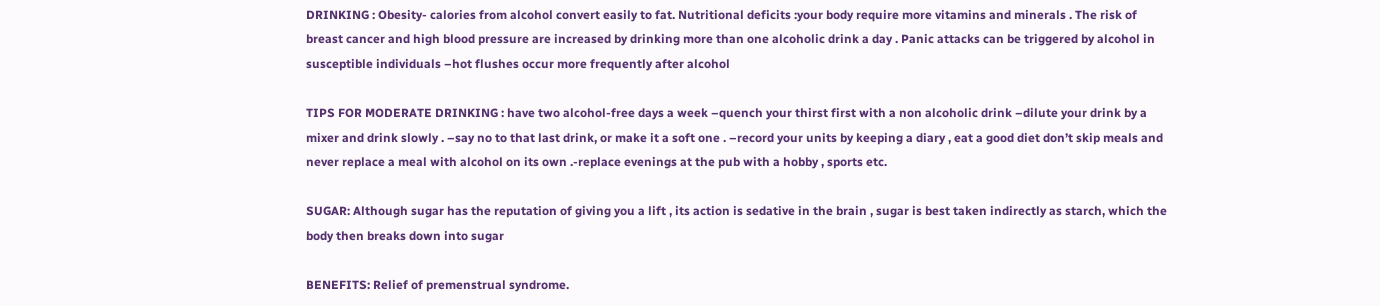DRINKING : Obesity- calories from alcohol convert easily to fat. Nutritional deficits :your body require more vitamins and minerals . The risk of breast cancer and high blood pressure are increased by drinking more than one alcoholic drink a day . Panic attacks can be triggered by alcohol in susceptible individuals –hot flushes occur more frequently after alcohol

TIPS FOR MODERATE DRINKING : have two alcohol-free days a week –quench your thirst first with a non alcoholic drink –dilute your drink by a mixer and drink slowly . –say no to that last drink, or make it a soft one . –record your units by keeping a diary , eat a good diet don’t skip meals and never replace a meal with alcohol on its own .-replace evenings at the pub with a hobby , sports etc.

SUGAR: Although sugar has the reputation of giving you a lift , its action is sedative in the brain , sugar is best taken indirectly as starch, which the body then breaks down into sugar

BENEFITS: Relief of premenstrual syndrome.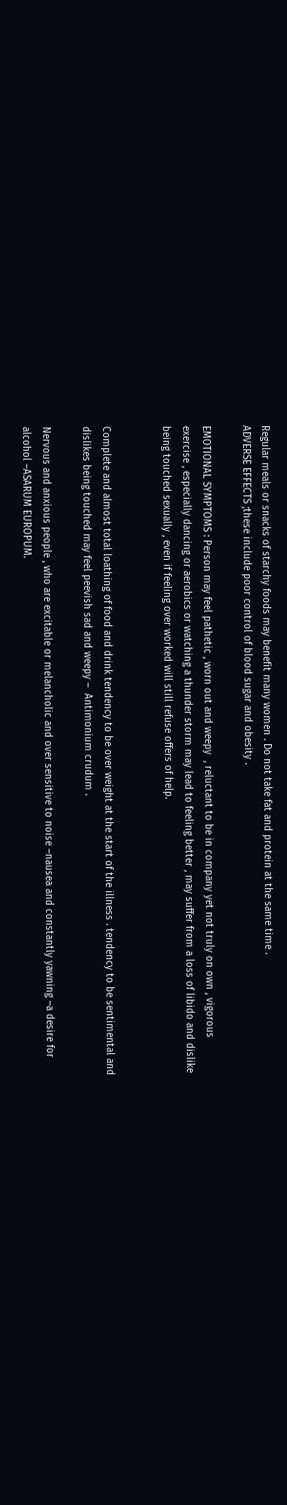Regular meals or snacks of starchy foods may benefit many women . Do not take fat and protein at the same time .
ADVERSE EFFECTS ;these include poor control of blood sugar and obesity .

EMOTIONAL SYMPTOMS : Person may feel pathetic , worn out and weepy  , reluctant to be in company yet not truly on own , vigorous exercise , especially dancing or aerobics or watching a thunder storm may lead to feeling better , may suffer from a loss of libido and dislike being touched sexually , even if feeling over worked will still refuse offers of help.


Complete and almost total loathing of food and drink tendency to be over weight at the start of the illness . tendency to be sentimental and dislikes being touched may feel peevish sad and weepy –  Antimonium crudum .

Nervous and anxious people , who are excitable or melancholic and over sensitive to noise –nausea and constantly yawning –a desire for alcohol –ASARUM EUROPUM.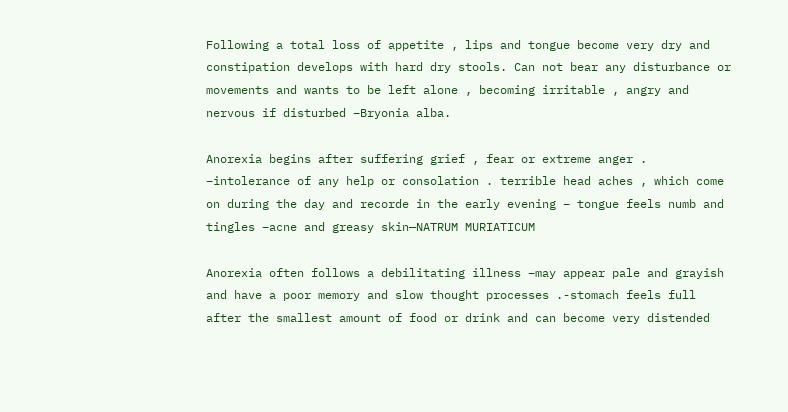Following a total loss of appetite , lips and tongue become very dry and constipation develops with hard dry stools. Can not bear any disturbance or movements and wants to be left alone , becoming irritable , angry and nervous if disturbed –Bryonia alba.

Anorexia begins after suffering grief , fear or extreme anger . –intolerance of any help or consolation . terrible head aches , which come on during the day and recorde in the early evening – tongue feels numb and tingles –acne and greasy skin—NATRUM MURIATICUM

Anorexia often follows a debilitating illness –may appear pale and grayish and have a poor memory and slow thought processes .-stomach feels full after the smallest amount of food or drink and can become very distended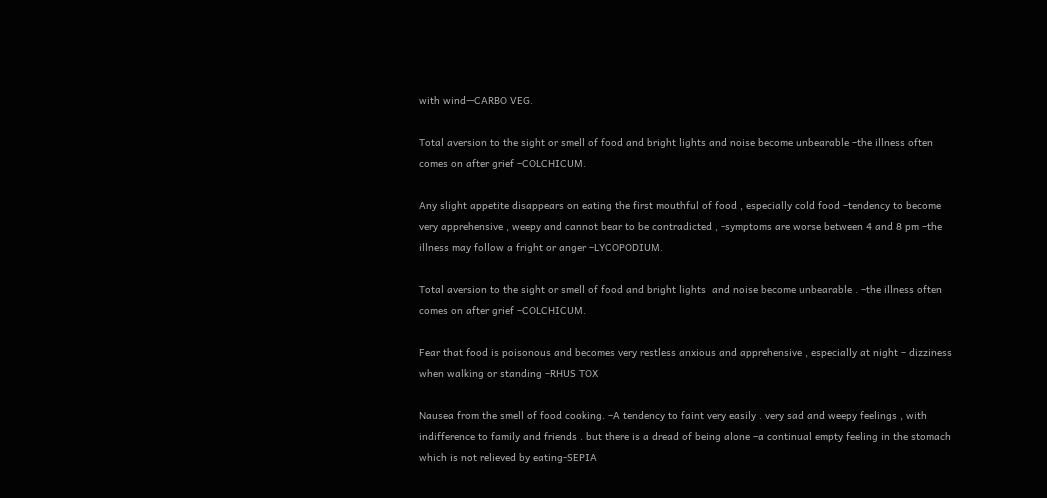with wind—CARBO VEG.

Total aversion to the sight or smell of food and bright lights and noise become unbearable –the illness often comes on after grief –COLCHICUM.

Any slight appetite disappears on eating the first mouthful of food , especially cold food –tendency to become very apprehensive , weepy and cannot bear to be contradicted , -symptoms are worse between 4 and 8 pm –the illness may follow a fright or anger –LYCOPODIUM.

Total aversion to the sight or smell of food and bright lights  and noise become unbearable . –the illness often comes on after grief –COLCHICUM.

Fear that food is poisonous and becomes very restless anxious and apprehensive , especially at night – dizziness when walking or standing –RHUS TOX

Nausea from the smell of food cooking. –A tendency to faint very easily . very sad and weepy feelings , with indifference to family and friends . but there is a dread of being alone –a continual empty feeling in the stomach which is not relieved by eating-SEPIA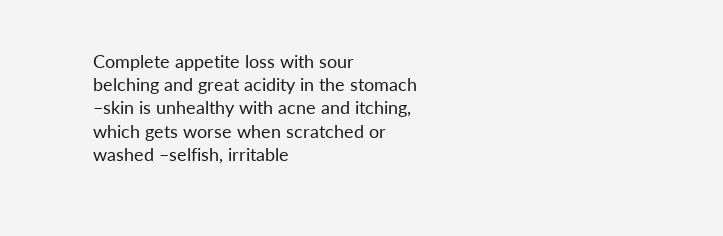Complete appetite loss with sour belching and great acidity in the stomach –skin is unhealthy with acne and itching, which gets worse when scratched or washed –selfish, irritable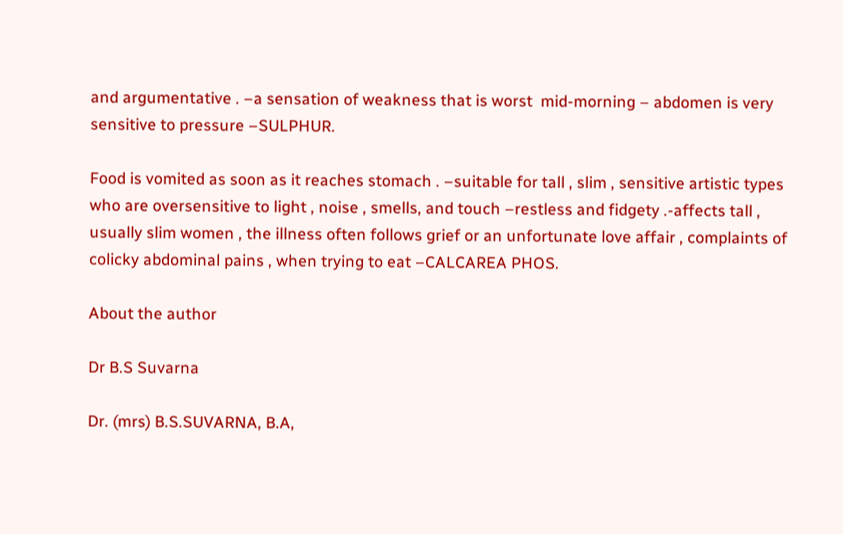and argumentative . –a sensation of weakness that is worst  mid-morning – abdomen is very sensitive to pressure –SULPHUR.

Food is vomited as soon as it reaches stomach . –suitable for tall , slim , sensitive artistic types who are oversensitive to light , noise , smells, and touch –restless and fidgety .-affects tall , usually slim women , the illness often follows grief or an unfortunate love affair , complaints of colicky abdominal pains , when trying to eat –CALCAREA PHOS.

About the author

Dr B.S Suvarna

Dr. (mrs) B.S.SUVARNA, B.A,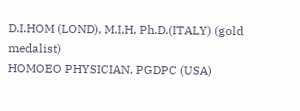D.I.HOM (LOND), M.I.H, Ph.D.(ITALY) (gold medalist)
HOMOEO PHYSICIAN. PGDPC (USA)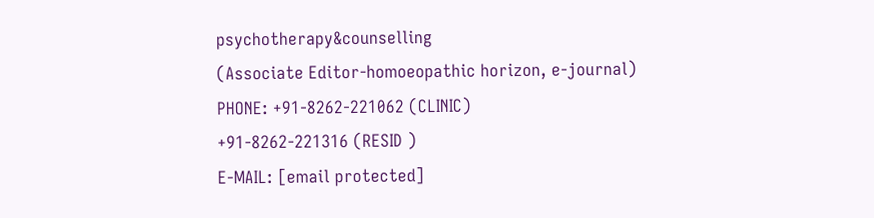psychotherapy&counselling
(Associate Editor-homoeopathic horizon, e-journal)
PHONE: +91-8262-221062 (CLINIC)
+91-8262-221316 (RESID )
E-MAIL: [email protected]